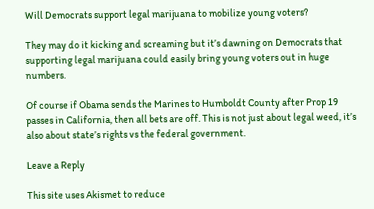Will Democrats support legal marijuana to mobilize young voters?

They may do it kicking and screaming but it’s dawning on Democrats that supporting legal marijuana could easily bring young voters out in huge numbers.

Of course if Obama sends the Marines to Humboldt County after Prop 19 passes in California, then all bets are off. This is not just about legal weed, it’s also about state’s rights vs the federal government.

Leave a Reply

This site uses Akismet to reduce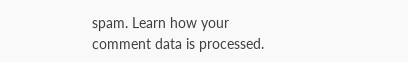spam. Learn how your comment data is processed.